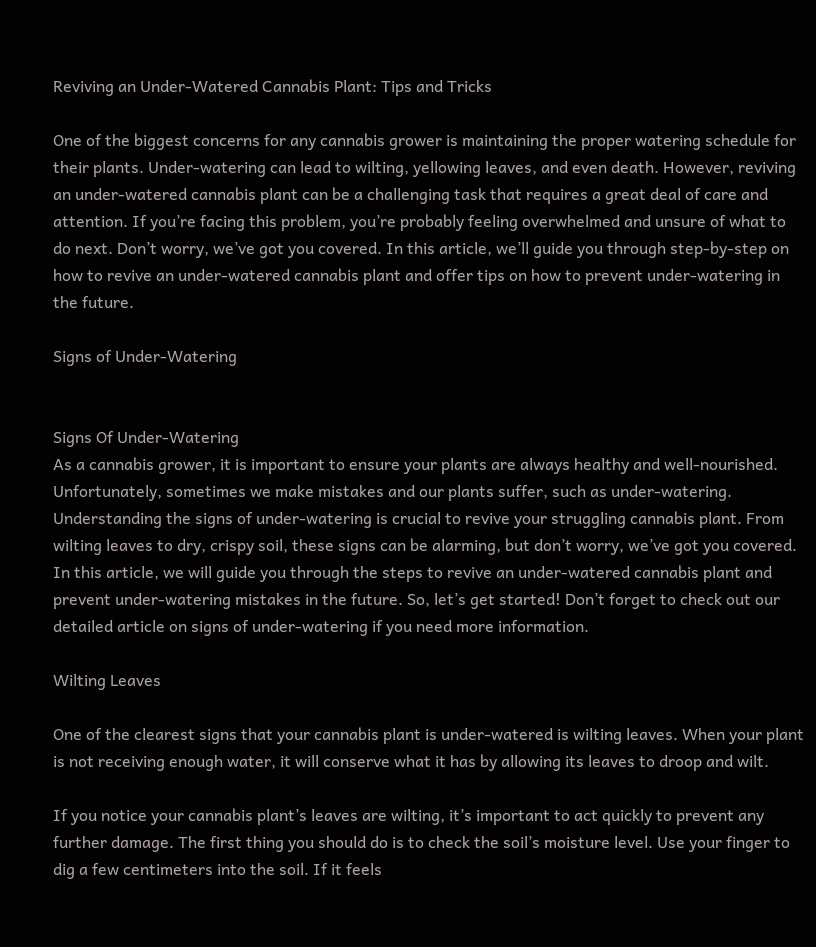Reviving an Under-Watered Cannabis Plant: Tips and Tricks

One of the biggest concerns for any cannabis grower is maintaining the proper watering schedule for their plants. Under-watering can lead to wilting, yellowing leaves, and even death. However, reviving an under-watered cannabis plant can be a challenging task that requires a great deal of care and attention. If you’re facing this problem, you’re probably feeling overwhelmed and unsure of what to do next. Don’t worry, we’ve got you covered. In this article, we’ll guide you through step-by-step on how to revive an under-watered cannabis plant and offer tips on how to prevent under-watering in the future.

Signs of Under-Watering


Signs Of Under-Watering
As a cannabis grower, it is important to ensure your plants are always healthy and well-nourished. Unfortunately, sometimes we make mistakes and our plants suffer, such as under-watering. Understanding the signs of under-watering is crucial to revive your struggling cannabis plant. From wilting leaves to dry, crispy soil, these signs can be alarming, but don’t worry, we’ve got you covered. In this article, we will guide you through the steps to revive an under-watered cannabis plant and prevent under-watering mistakes in the future. So, let’s get started! Don’t forget to check out our detailed article on signs of under-watering if you need more information.

Wilting Leaves

One of the clearest signs that your cannabis plant is under-watered is wilting leaves. When your plant is not receiving enough water, it will conserve what it has by allowing its leaves to droop and wilt.

If you notice your cannabis plant’s leaves are wilting, it’s important to act quickly to prevent any further damage. The first thing you should do is to check the soil’s moisture level. Use your finger to dig a few centimeters into the soil. If it feels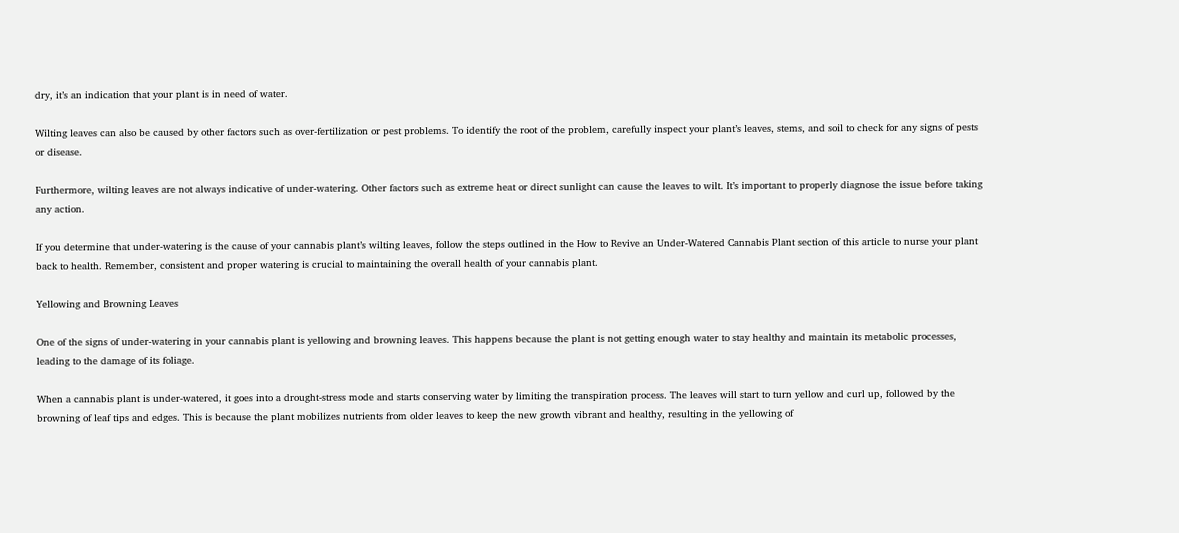dry, it’s an indication that your plant is in need of water.

Wilting leaves can also be caused by other factors such as over-fertilization or pest problems. To identify the root of the problem, carefully inspect your plant’s leaves, stems, and soil to check for any signs of pests or disease.

Furthermore, wilting leaves are not always indicative of under-watering. Other factors such as extreme heat or direct sunlight can cause the leaves to wilt. It’s important to properly diagnose the issue before taking any action.

If you determine that under-watering is the cause of your cannabis plant’s wilting leaves, follow the steps outlined in the How to Revive an Under-Watered Cannabis Plant section of this article to nurse your plant back to health. Remember, consistent and proper watering is crucial to maintaining the overall health of your cannabis plant.

Yellowing and Browning Leaves

One of the signs of under-watering in your cannabis plant is yellowing and browning leaves. This happens because the plant is not getting enough water to stay healthy and maintain its metabolic processes, leading to the damage of its foliage.

When a cannabis plant is under-watered, it goes into a drought-stress mode and starts conserving water by limiting the transpiration process. The leaves will start to turn yellow and curl up, followed by the browning of leaf tips and edges. This is because the plant mobilizes nutrients from older leaves to keep the new growth vibrant and healthy, resulting in the yellowing of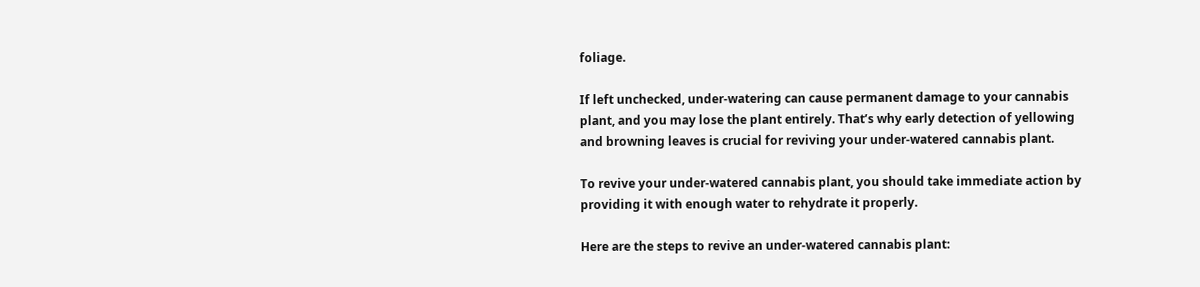foliage.

If left unchecked, under-watering can cause permanent damage to your cannabis plant, and you may lose the plant entirely. That’s why early detection of yellowing and browning leaves is crucial for reviving your under-watered cannabis plant.

To revive your under-watered cannabis plant, you should take immediate action by providing it with enough water to rehydrate it properly.

Here are the steps to revive an under-watered cannabis plant: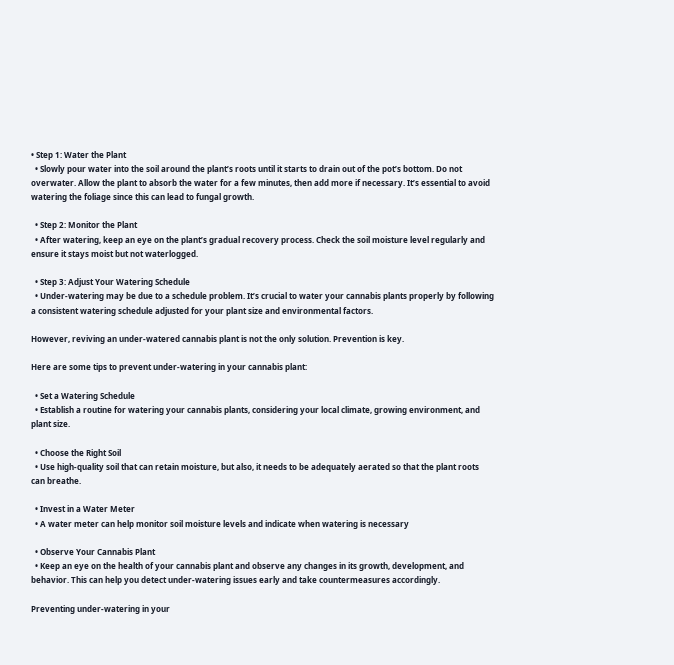• Step 1: Water the Plant
  • Slowly pour water into the soil around the plant’s roots until it starts to drain out of the pot’s bottom. Do not overwater. Allow the plant to absorb the water for a few minutes, then add more if necessary. It’s essential to avoid watering the foliage since this can lead to fungal growth.

  • Step 2: Monitor the Plant
  • After watering, keep an eye on the plant’s gradual recovery process. Check the soil moisture level regularly and ensure it stays moist but not waterlogged.

  • Step 3: Adjust Your Watering Schedule
  • Under-watering may be due to a schedule problem. It’s crucial to water your cannabis plants properly by following a consistent watering schedule adjusted for your plant size and environmental factors.

However, reviving an under-watered cannabis plant is not the only solution. Prevention is key.

Here are some tips to prevent under-watering in your cannabis plant:

  • Set a Watering Schedule
  • Establish a routine for watering your cannabis plants, considering your local climate, growing environment, and plant size.

  • Choose the Right Soil
  • Use high-quality soil that can retain moisture, but also, it needs to be adequately aerated so that the plant roots can breathe.

  • Invest in a Water Meter
  • A water meter can help monitor soil moisture levels and indicate when watering is necessary

  • Observe Your Cannabis Plant
  • Keep an eye on the health of your cannabis plant and observe any changes in its growth, development, and behavior. This can help you detect under-watering issues early and take countermeasures accordingly.

Preventing under-watering in your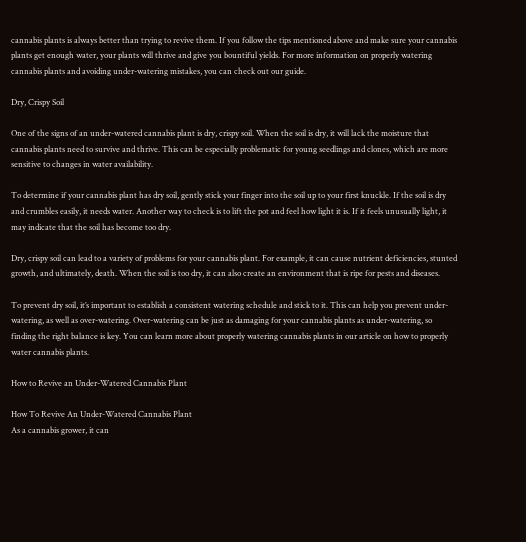cannabis plants is always better than trying to revive them. If you follow the tips mentioned above and make sure your cannabis plants get enough water, your plants will thrive and give you bountiful yields. For more information on properly watering cannabis plants and avoiding under-watering mistakes, you can check out our guide.

Dry, Crispy Soil

One of the signs of an under-watered cannabis plant is dry, crispy soil. When the soil is dry, it will lack the moisture that cannabis plants need to survive and thrive. This can be especially problematic for young seedlings and clones, which are more sensitive to changes in water availability.

To determine if your cannabis plant has dry soil, gently stick your finger into the soil up to your first knuckle. If the soil is dry and crumbles easily, it needs water. Another way to check is to lift the pot and feel how light it is. If it feels unusually light, it may indicate that the soil has become too dry.

Dry, crispy soil can lead to a variety of problems for your cannabis plant. For example, it can cause nutrient deficiencies, stunted growth, and ultimately, death. When the soil is too dry, it can also create an environment that is ripe for pests and diseases.

To prevent dry soil, it’s important to establish a consistent watering schedule and stick to it. This can help you prevent under-watering, as well as over-watering. Over-watering can be just as damaging for your cannabis plants as under-watering, so finding the right balance is key. You can learn more about properly watering cannabis plants in our article on how to properly water cannabis plants.

How to Revive an Under-Watered Cannabis Plant

How To Revive An Under-Watered Cannabis Plant
As a cannabis grower, it can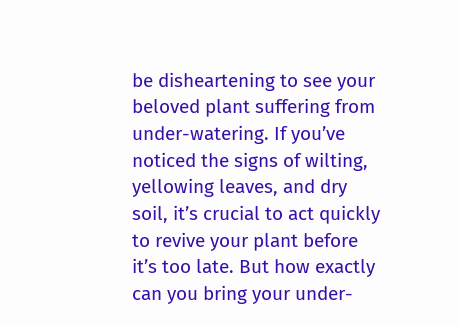be disheartening to see your beloved plant suffering from under-watering. If you’ve noticed the signs of wilting, yellowing leaves, and dry soil, it’s crucial to act quickly to revive your plant before it’s too late. But how exactly can you bring your under-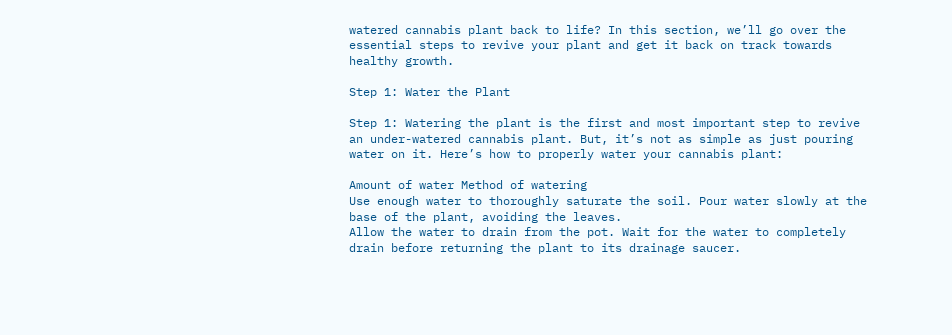watered cannabis plant back to life? In this section, we’ll go over the essential steps to revive your plant and get it back on track towards healthy growth.

Step 1: Water the Plant

Step 1: Watering the plant is the first and most important step to revive an under-watered cannabis plant. But, it’s not as simple as just pouring water on it. Here’s how to properly water your cannabis plant:

Amount of water Method of watering
Use enough water to thoroughly saturate the soil. Pour water slowly at the base of the plant, avoiding the leaves.
Allow the water to drain from the pot. Wait for the water to completely drain before returning the plant to its drainage saucer.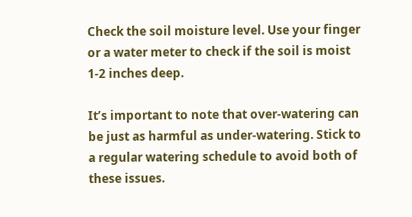Check the soil moisture level. Use your finger or a water meter to check if the soil is moist 1-2 inches deep.

It’s important to note that over-watering can be just as harmful as under-watering. Stick to a regular watering schedule to avoid both of these issues.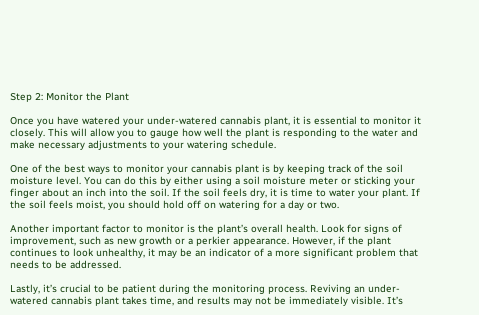Step 2: Monitor the Plant

Once you have watered your under-watered cannabis plant, it is essential to monitor it closely. This will allow you to gauge how well the plant is responding to the water and make necessary adjustments to your watering schedule.

One of the best ways to monitor your cannabis plant is by keeping track of the soil moisture level. You can do this by either using a soil moisture meter or sticking your finger about an inch into the soil. If the soil feels dry, it is time to water your plant. If the soil feels moist, you should hold off on watering for a day or two.

Another important factor to monitor is the plant’s overall health. Look for signs of improvement, such as new growth or a perkier appearance. However, if the plant continues to look unhealthy, it may be an indicator of a more significant problem that needs to be addressed.

Lastly, it’s crucial to be patient during the monitoring process. Reviving an under-watered cannabis plant takes time, and results may not be immediately visible. It’s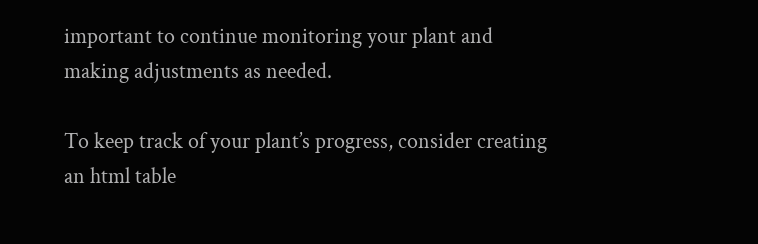important to continue monitoring your plant and making adjustments as needed.

To keep track of your plant’s progress, consider creating an html table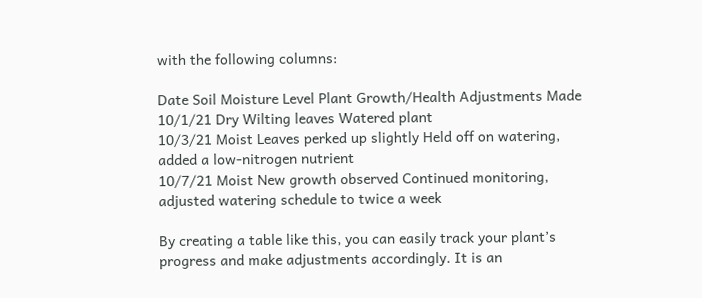with the following columns:

Date Soil Moisture Level Plant Growth/Health Adjustments Made
10/1/21 Dry Wilting leaves Watered plant
10/3/21 Moist Leaves perked up slightly Held off on watering, added a low-nitrogen nutrient
10/7/21 Moist New growth observed Continued monitoring, adjusted watering schedule to twice a week

By creating a table like this, you can easily track your plant’s progress and make adjustments accordingly. It is an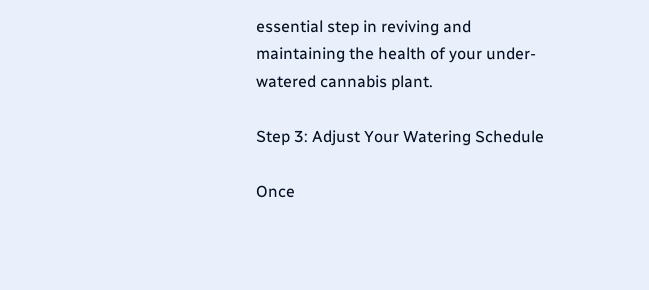essential step in reviving and maintaining the health of your under-watered cannabis plant.

Step 3: Adjust Your Watering Schedule

Once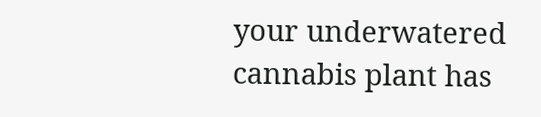your underwatered cannabis plant has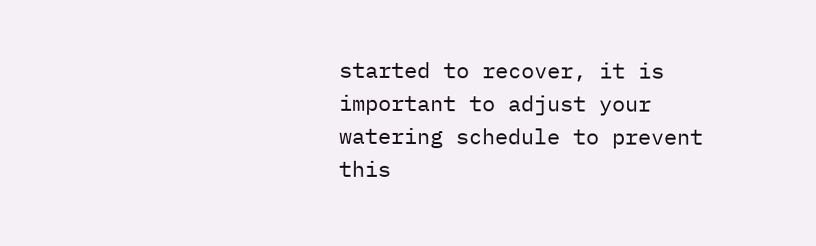started to recover, it is important to adjust your watering schedule to prevent this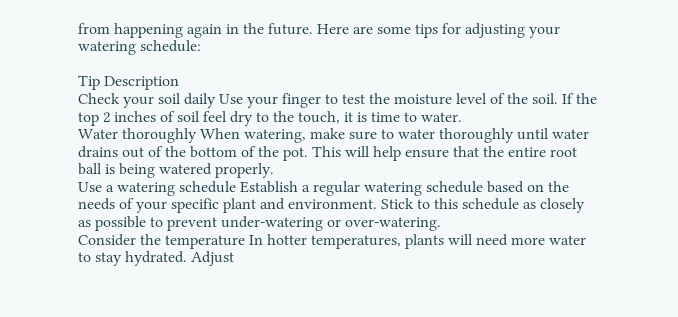from happening again in the future. Here are some tips for adjusting your watering schedule:

Tip Description
Check your soil daily Use your finger to test the moisture level of the soil. If the top 2 inches of soil feel dry to the touch, it is time to water.
Water thoroughly When watering, make sure to water thoroughly until water drains out of the bottom of the pot. This will help ensure that the entire root ball is being watered properly.
Use a watering schedule Establish a regular watering schedule based on the needs of your specific plant and environment. Stick to this schedule as closely as possible to prevent under-watering or over-watering.
Consider the temperature In hotter temperatures, plants will need more water to stay hydrated. Adjust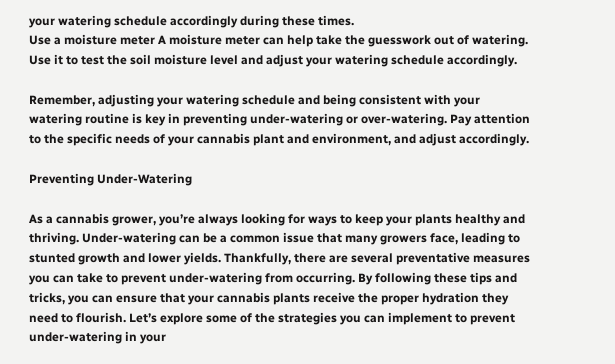your watering schedule accordingly during these times.
Use a moisture meter A moisture meter can help take the guesswork out of watering. Use it to test the soil moisture level and adjust your watering schedule accordingly.

Remember, adjusting your watering schedule and being consistent with your watering routine is key in preventing under-watering or over-watering. Pay attention to the specific needs of your cannabis plant and environment, and adjust accordingly.

Preventing Under-Watering

As a cannabis grower, you’re always looking for ways to keep your plants healthy and thriving. Under-watering can be a common issue that many growers face, leading to stunted growth and lower yields. Thankfully, there are several preventative measures you can take to prevent under-watering from occurring. By following these tips and tricks, you can ensure that your cannabis plants receive the proper hydration they need to flourish. Let’s explore some of the strategies you can implement to prevent under-watering in your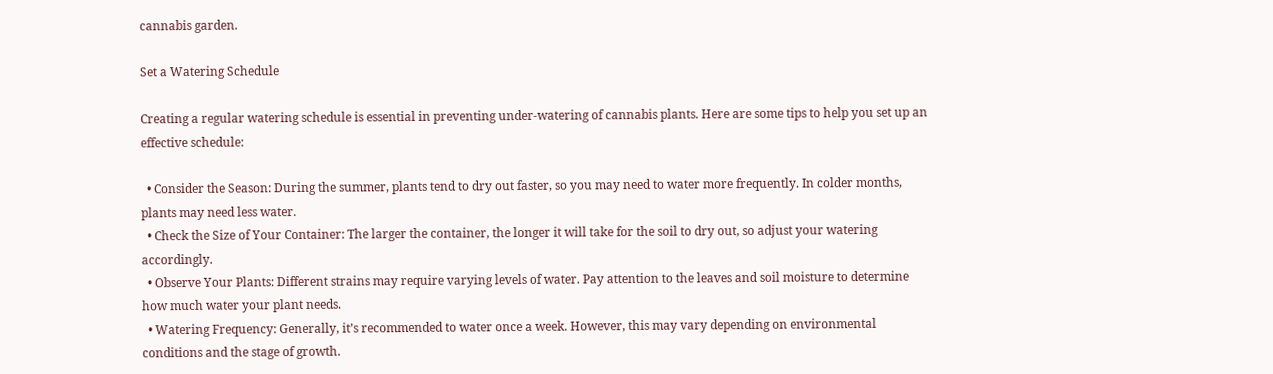cannabis garden.

Set a Watering Schedule

Creating a regular watering schedule is essential in preventing under-watering of cannabis plants. Here are some tips to help you set up an effective schedule:

  • Consider the Season: During the summer, plants tend to dry out faster, so you may need to water more frequently. In colder months, plants may need less water.
  • Check the Size of Your Container: The larger the container, the longer it will take for the soil to dry out, so adjust your watering accordingly.
  • Observe Your Plants: Different strains may require varying levels of water. Pay attention to the leaves and soil moisture to determine how much water your plant needs.
  • Watering Frequency: Generally, it’s recommended to water once a week. However, this may vary depending on environmental conditions and the stage of growth.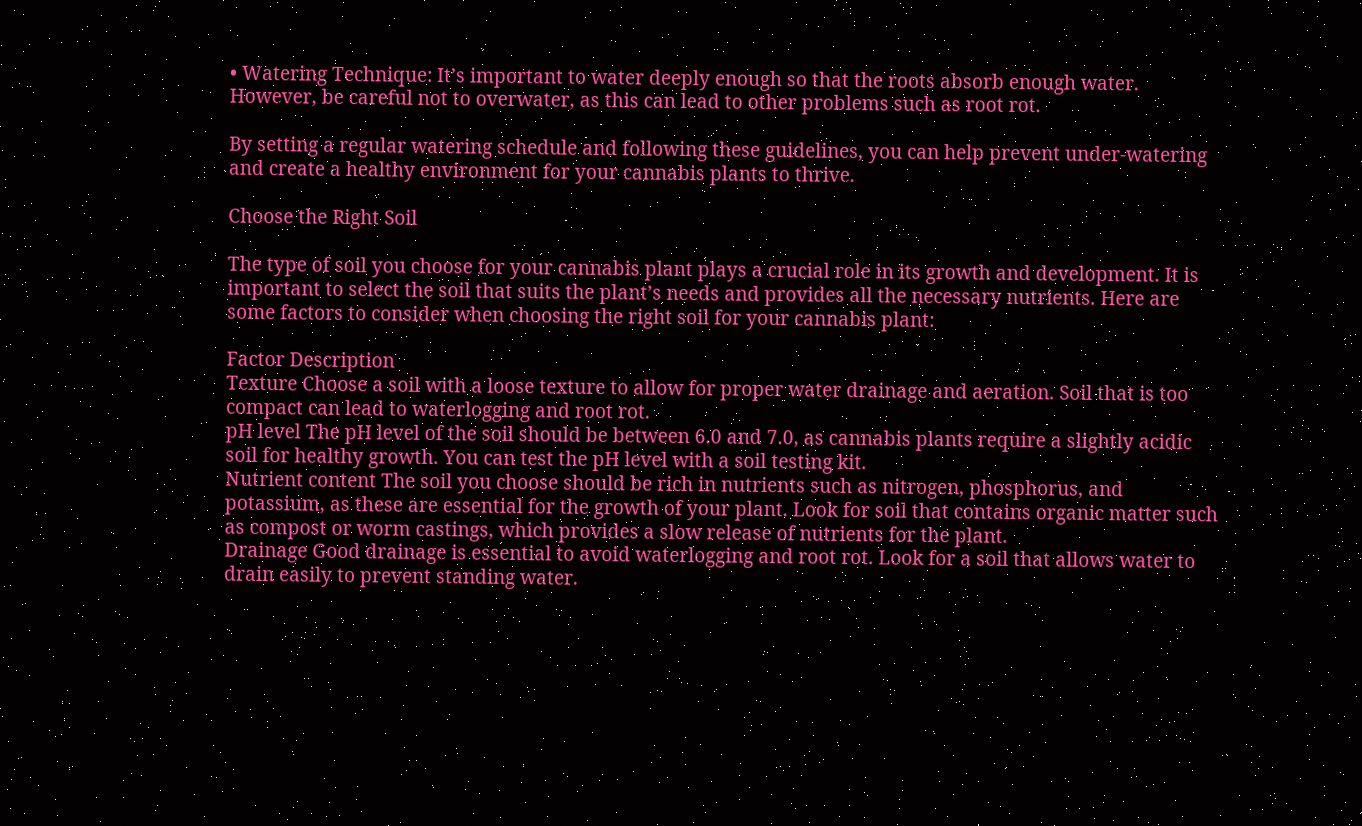• Watering Technique: It’s important to water deeply enough so that the roots absorb enough water. However, be careful not to overwater, as this can lead to other problems such as root rot.

By setting a regular watering schedule and following these guidelines, you can help prevent under-watering and create a healthy environment for your cannabis plants to thrive.

Choose the Right Soil

The type of soil you choose for your cannabis plant plays a crucial role in its growth and development. It is important to select the soil that suits the plant’s needs and provides all the necessary nutrients. Here are some factors to consider when choosing the right soil for your cannabis plant:

Factor Description
Texture Choose a soil with a loose texture to allow for proper water drainage and aeration. Soil that is too compact can lead to waterlogging and root rot.
pH level The pH level of the soil should be between 6.0 and 7.0, as cannabis plants require a slightly acidic soil for healthy growth. You can test the pH level with a soil testing kit.
Nutrient content The soil you choose should be rich in nutrients such as nitrogen, phosphorus, and potassium, as these are essential for the growth of your plant. Look for soil that contains organic matter such as compost or worm castings, which provides a slow release of nutrients for the plant.
Drainage Good drainage is essential to avoid waterlogging and root rot. Look for a soil that allows water to drain easily to prevent standing water.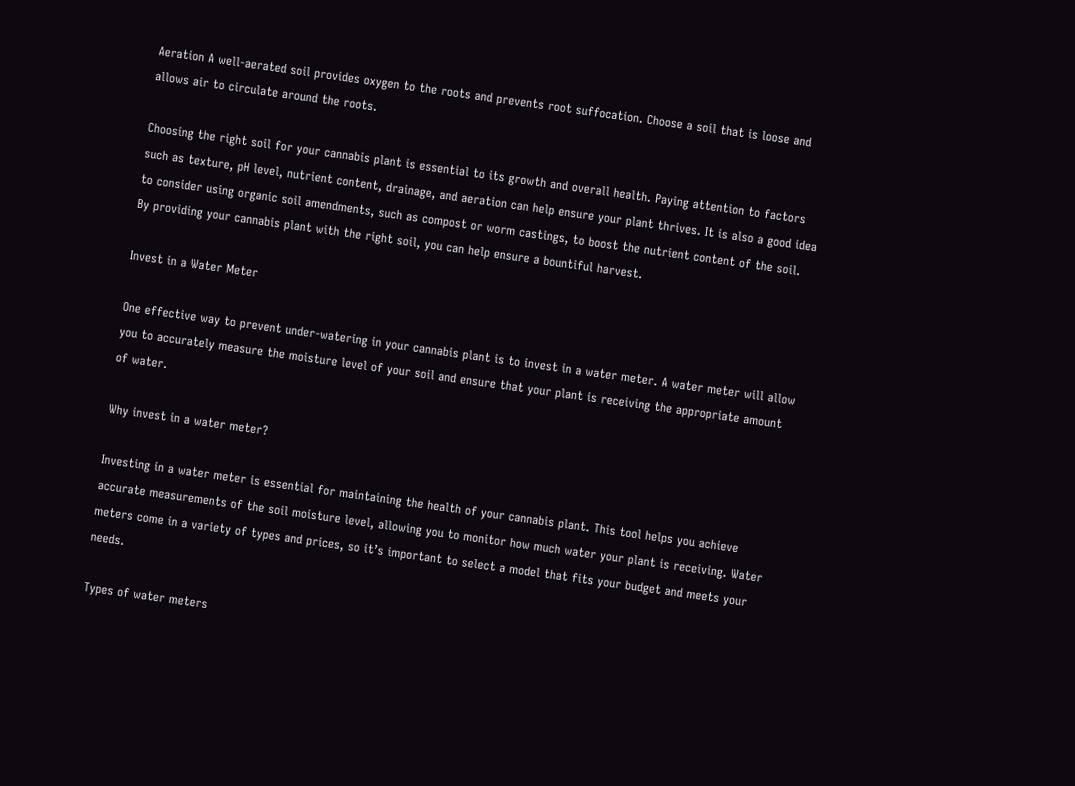Aeration A well-aerated soil provides oxygen to the roots and prevents root suffocation. Choose a soil that is loose and allows air to circulate around the roots.

Choosing the right soil for your cannabis plant is essential to its growth and overall health. Paying attention to factors such as texture, pH level, nutrient content, drainage, and aeration can help ensure your plant thrives. It is also a good idea to consider using organic soil amendments, such as compost or worm castings, to boost the nutrient content of the soil. By providing your cannabis plant with the right soil, you can help ensure a bountiful harvest.

Invest in a Water Meter

One effective way to prevent under-watering in your cannabis plant is to invest in a water meter. A water meter will allow you to accurately measure the moisture level of your soil and ensure that your plant is receiving the appropriate amount of water.

Why invest in a water meter?

Investing in a water meter is essential for maintaining the health of your cannabis plant. This tool helps you achieve accurate measurements of the soil moisture level, allowing you to monitor how much water your plant is receiving. Water meters come in a variety of types and prices, so it’s important to select a model that fits your budget and meets your needs.

Types of water meters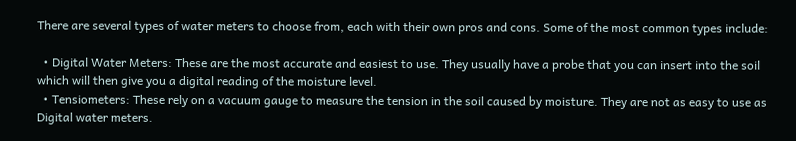There are several types of water meters to choose from, each with their own pros and cons. Some of the most common types include:

  • Digital Water Meters: These are the most accurate and easiest to use. They usually have a probe that you can insert into the soil which will then give you a digital reading of the moisture level.
  • Tensiometers: These rely on a vacuum gauge to measure the tension in the soil caused by moisture. They are not as easy to use as Digital water meters.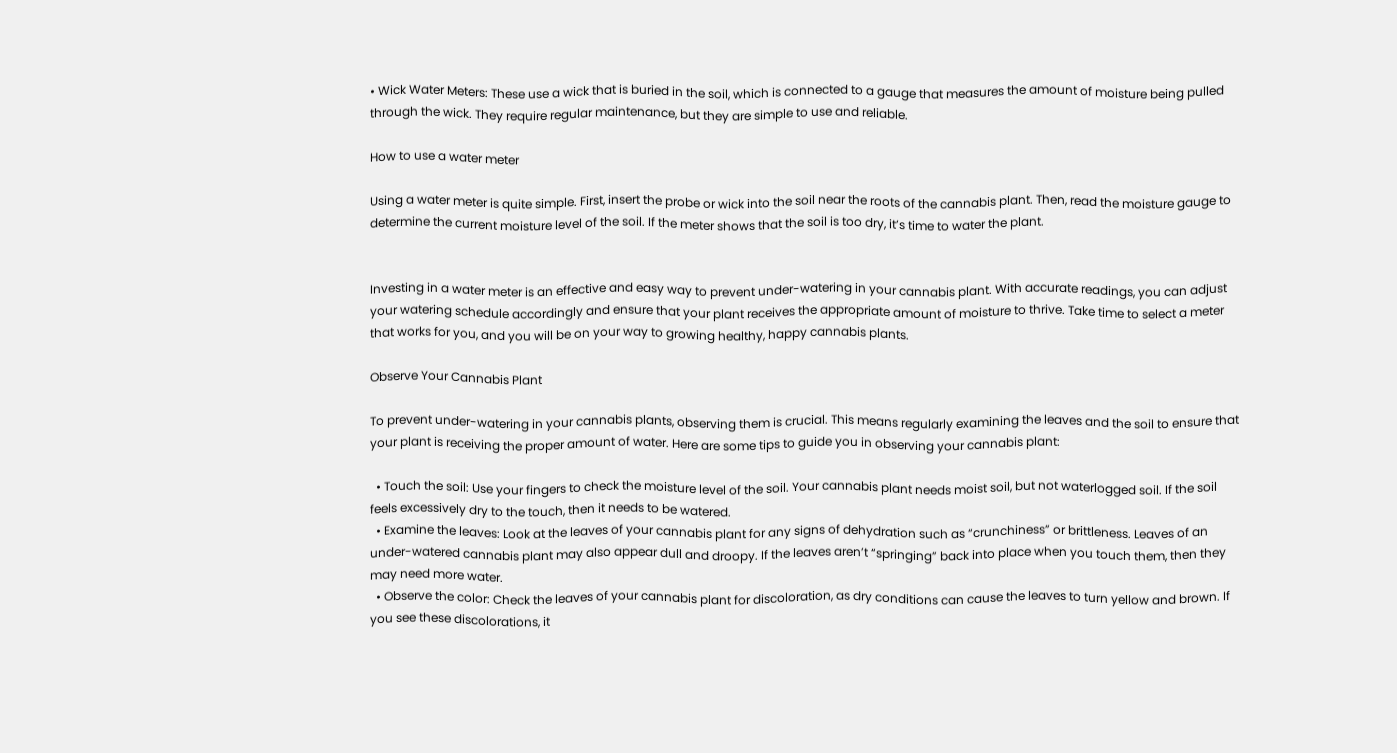• Wick Water Meters: These use a wick that is buried in the soil, which is connected to a gauge that measures the amount of moisture being pulled through the wick. They require regular maintenance, but they are simple to use and reliable.

How to use a water meter

Using a water meter is quite simple. First, insert the probe or wick into the soil near the roots of the cannabis plant. Then, read the moisture gauge to determine the current moisture level of the soil. If the meter shows that the soil is too dry, it’s time to water the plant.


Investing in a water meter is an effective and easy way to prevent under-watering in your cannabis plant. With accurate readings, you can adjust your watering schedule accordingly and ensure that your plant receives the appropriate amount of moisture to thrive. Take time to select a meter that works for you, and you will be on your way to growing healthy, happy cannabis plants.

Observe Your Cannabis Plant

To prevent under-watering in your cannabis plants, observing them is crucial. This means regularly examining the leaves and the soil to ensure that your plant is receiving the proper amount of water. Here are some tips to guide you in observing your cannabis plant:

  • Touch the soil: Use your fingers to check the moisture level of the soil. Your cannabis plant needs moist soil, but not waterlogged soil. If the soil feels excessively dry to the touch, then it needs to be watered.
  • Examine the leaves: Look at the leaves of your cannabis plant for any signs of dehydration such as “crunchiness” or brittleness. Leaves of an under-watered cannabis plant may also appear dull and droopy. If the leaves aren’t “springing” back into place when you touch them, then they may need more water.
  • Observe the color: Check the leaves of your cannabis plant for discoloration, as dry conditions can cause the leaves to turn yellow and brown. If you see these discolorations, it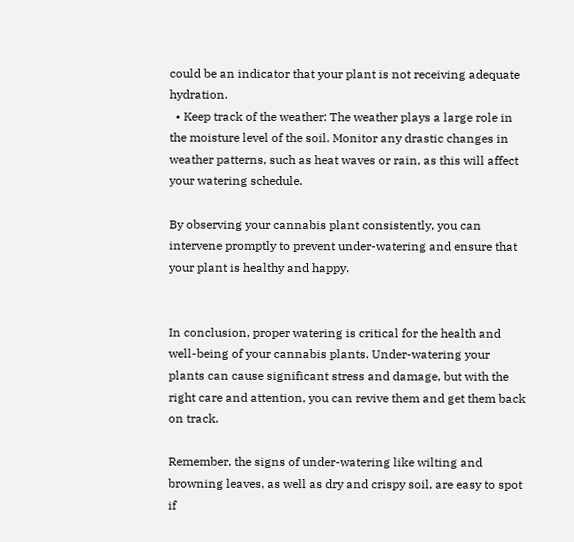could be an indicator that your plant is not receiving adequate hydration.
  • Keep track of the weather: The weather plays a large role in the moisture level of the soil. Monitor any drastic changes in weather patterns, such as heat waves or rain, as this will affect your watering schedule.

By observing your cannabis plant consistently, you can intervene promptly to prevent under-watering and ensure that your plant is healthy and happy.


In conclusion, proper watering is critical for the health and well-being of your cannabis plants. Under-watering your plants can cause significant stress and damage, but with the right care and attention, you can revive them and get them back on track.

Remember, the signs of under-watering like wilting and browning leaves, as well as dry and crispy soil, are easy to spot if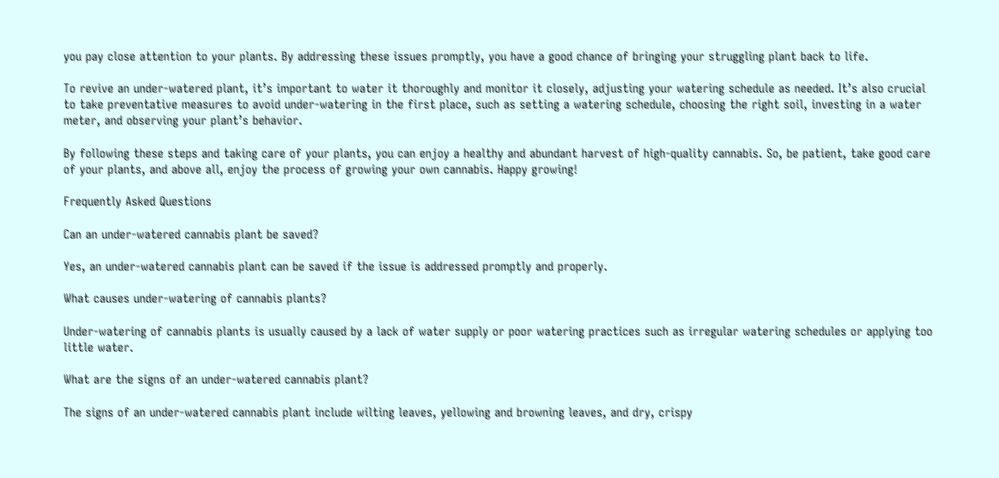you pay close attention to your plants. By addressing these issues promptly, you have a good chance of bringing your struggling plant back to life.

To revive an under-watered plant, it’s important to water it thoroughly and monitor it closely, adjusting your watering schedule as needed. It’s also crucial to take preventative measures to avoid under-watering in the first place, such as setting a watering schedule, choosing the right soil, investing in a water meter, and observing your plant’s behavior.

By following these steps and taking care of your plants, you can enjoy a healthy and abundant harvest of high-quality cannabis. So, be patient, take good care of your plants, and above all, enjoy the process of growing your own cannabis. Happy growing!

Frequently Asked Questions

Can an under-watered cannabis plant be saved?

Yes, an under-watered cannabis plant can be saved if the issue is addressed promptly and properly.

What causes under-watering of cannabis plants?

Under-watering of cannabis plants is usually caused by a lack of water supply or poor watering practices such as irregular watering schedules or applying too little water.

What are the signs of an under-watered cannabis plant?

The signs of an under-watered cannabis plant include wilting leaves, yellowing and browning leaves, and dry, crispy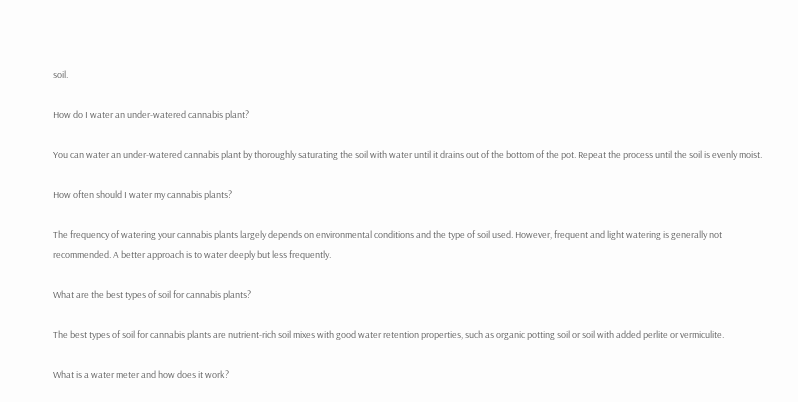soil.

How do I water an under-watered cannabis plant?

You can water an under-watered cannabis plant by thoroughly saturating the soil with water until it drains out of the bottom of the pot. Repeat the process until the soil is evenly moist.

How often should I water my cannabis plants?

The frequency of watering your cannabis plants largely depends on environmental conditions and the type of soil used. However, frequent and light watering is generally not recommended. A better approach is to water deeply but less frequently.

What are the best types of soil for cannabis plants?

The best types of soil for cannabis plants are nutrient-rich soil mixes with good water retention properties, such as organic potting soil or soil with added perlite or vermiculite.

What is a water meter and how does it work?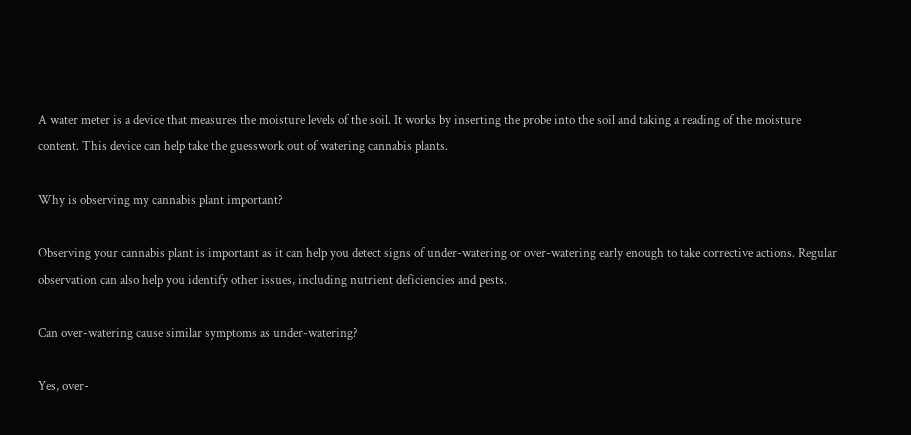A water meter is a device that measures the moisture levels of the soil. It works by inserting the probe into the soil and taking a reading of the moisture content. This device can help take the guesswork out of watering cannabis plants.

Why is observing my cannabis plant important?

Observing your cannabis plant is important as it can help you detect signs of under-watering or over-watering early enough to take corrective actions. Regular observation can also help you identify other issues, including nutrient deficiencies and pests.

Can over-watering cause similar symptoms as under-watering?

Yes, over-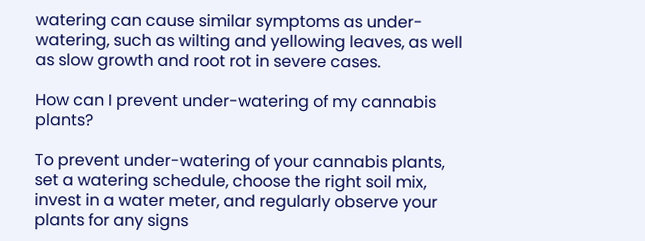watering can cause similar symptoms as under-watering, such as wilting and yellowing leaves, as well as slow growth and root rot in severe cases.

How can I prevent under-watering of my cannabis plants?

To prevent under-watering of your cannabis plants, set a watering schedule, choose the right soil mix, invest in a water meter, and regularly observe your plants for any signs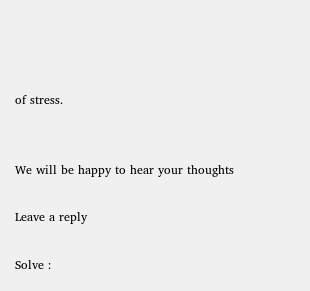of stress.


We will be happy to hear your thoughts

Leave a reply

Solve :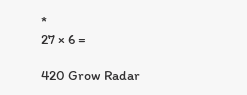*
27 × 6 =

420 Grow Radar